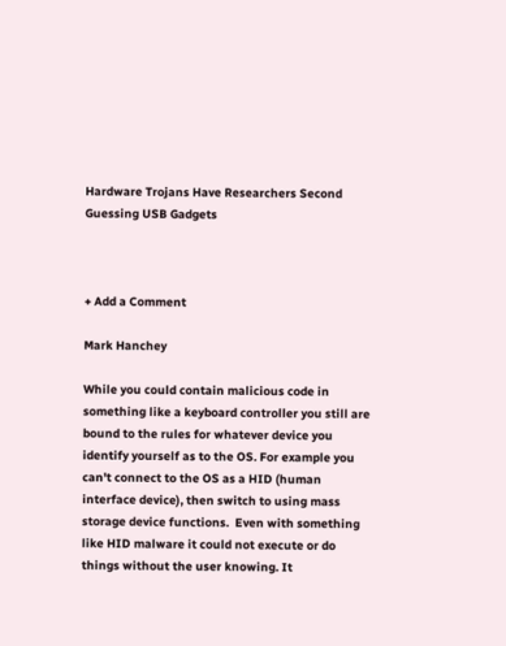Hardware Trojans Have Researchers Second Guessing USB Gadgets



+ Add a Comment

Mark Hanchey

While you could contain malicious code in something like a keyboard controller you still are bound to the rules for whatever device you identify yourself as to the OS. For example you can't connect to the OS as a HID (human interface device), then switch to using mass storage device functions.  Even with something like HID malware it could not execute or do things without the user knowing. It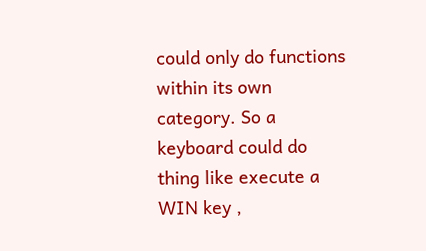could only do functions within its own category. So a keyboard could do thing like execute a WIN key ,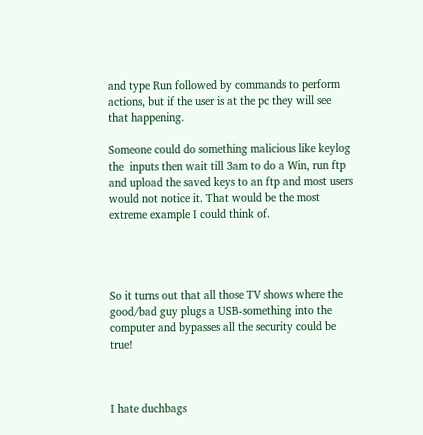and type Run followed by commands to perform actions, but if the user is at the pc they will see that happening.

Someone could do something malicious like keylog the  inputs then wait till 3am to do a Win, run ftp and upload the saved keys to an ftp and most users would not notice it. That would be the most extreme example I could think of.




So it turns out that all those TV shows where the good/bad guy plugs a USB-something into the computer and bypasses all the security could be true!



I hate duchbags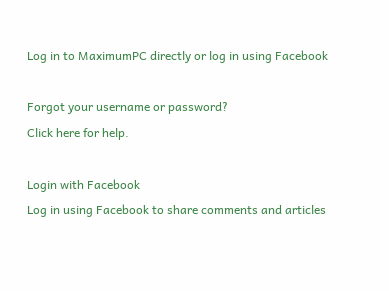Log in to MaximumPC directly or log in using Facebook

Forgot your username or password?
Click here for help.

Login with Facebook
Log in using Facebook to share comments and articles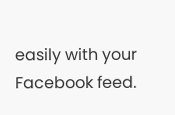easily with your Facebook feed.